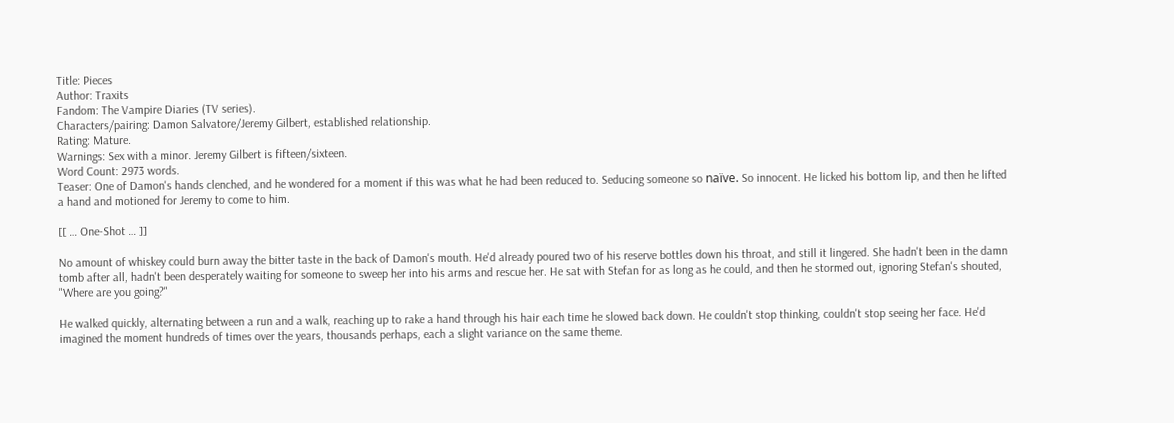Title: Pieces
Author: Traxits
Fandom: The Vampire Diaries (TV series).
Characters/pairing: Damon Salvatore/Jeremy Gilbert, established relationship.
Rating: Mature.
Warnings: Sex with a minor. Jeremy Gilbert is fifteen/sixteen.
Word Count: 2973 words.
Teaser: One of Damon's hands clenched, and he wondered for a moment if this was what he had been reduced to. Seducing someone so naïve. So innocent. He licked his bottom lip, and then he lifted a hand and motioned for Jeremy to come to him.

[[ … One-Shot … ]]

No amount of whiskey could burn away the bitter taste in the back of Damon's mouth. He'd already poured two of his reserve bottles down his throat, and still it lingered. She hadn't been in the damn tomb after all, hadn't been desperately waiting for someone to sweep her into his arms and rescue her. He sat with Stefan for as long as he could, and then he stormed out, ignoring Stefan's shouted, "Where are you going?"

He walked quickly, alternating between a run and a walk, reaching up to rake a hand through his hair each time he slowed back down. He couldn't stop thinking, couldn't stop seeing her face. He'd imagined the moment hundreds of times over the years, thousands perhaps, each a slight variance on the same theme.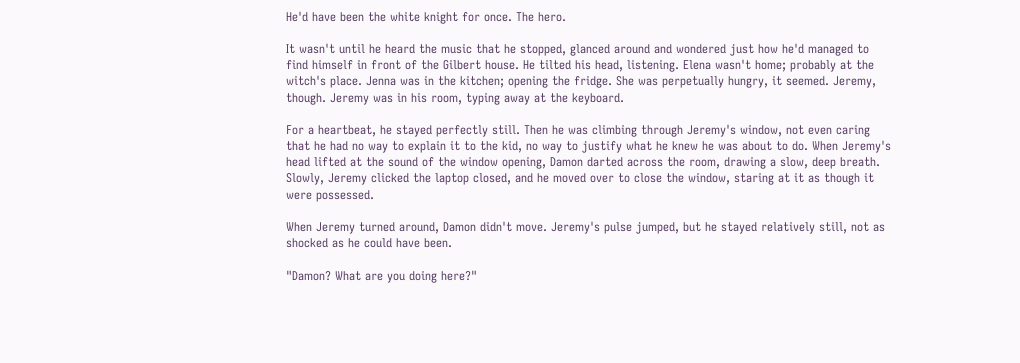He'd have been the white knight for once. The hero.

It wasn't until he heard the music that he stopped, glanced around and wondered just how he'd managed to find himself in front of the Gilbert house. He tilted his head, listening. Elena wasn't home; probably at the witch's place. Jenna was in the kitchen; opening the fridge. She was perpetually hungry, it seemed. Jeremy, though. Jeremy was in his room, typing away at the keyboard.

For a heartbeat, he stayed perfectly still. Then he was climbing through Jeremy's window, not even caring that he had no way to explain it to the kid, no way to justify what he knew he was about to do. When Jeremy's head lifted at the sound of the window opening, Damon darted across the room, drawing a slow, deep breath. Slowly, Jeremy clicked the laptop closed, and he moved over to close the window, staring at it as though it were possessed.

When Jeremy turned around, Damon didn't move. Jeremy's pulse jumped, but he stayed relatively still, not as shocked as he could have been.

"Damon? What are you doing here?"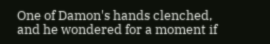One of Damon's hands clenched, and he wondered for a moment if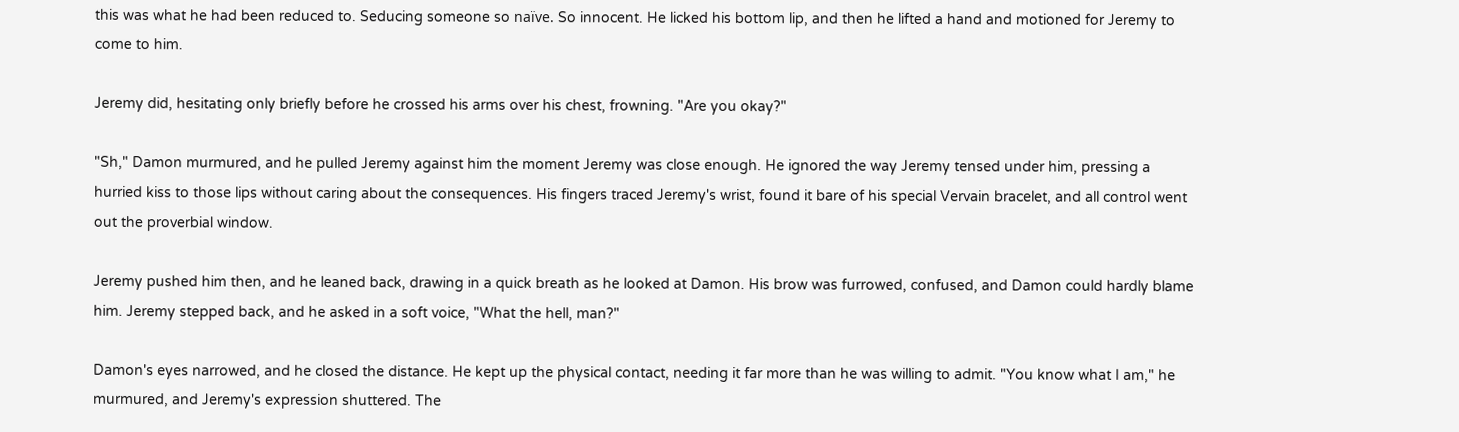this was what he had been reduced to. Seducing someone so naïve. So innocent. He licked his bottom lip, and then he lifted a hand and motioned for Jeremy to come to him.

Jeremy did, hesitating only briefly before he crossed his arms over his chest, frowning. "Are you okay?"

"Sh," Damon murmured, and he pulled Jeremy against him the moment Jeremy was close enough. He ignored the way Jeremy tensed under him, pressing a hurried kiss to those lips without caring about the consequences. His fingers traced Jeremy's wrist, found it bare of his special Vervain bracelet, and all control went out the proverbial window.

Jeremy pushed him then, and he leaned back, drawing in a quick breath as he looked at Damon. His brow was furrowed, confused, and Damon could hardly blame him. Jeremy stepped back, and he asked in a soft voice, "What the hell, man?"

Damon's eyes narrowed, and he closed the distance. He kept up the physical contact, needing it far more than he was willing to admit. "You know what I am," he murmured, and Jeremy's expression shuttered. The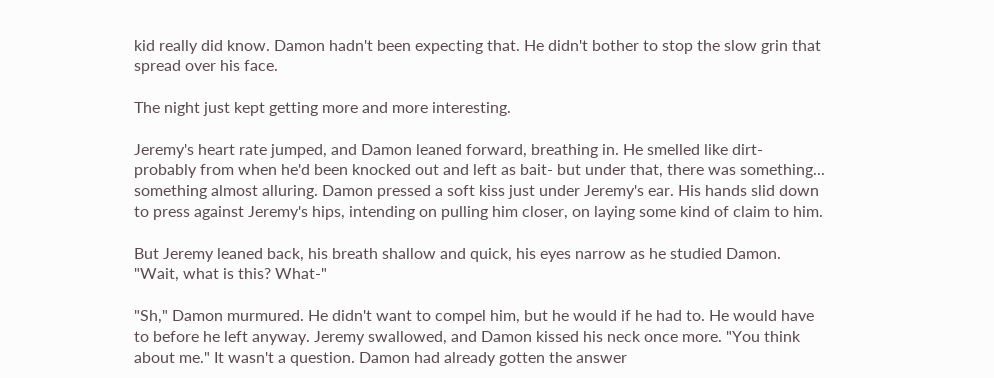kid really did know. Damon hadn't been expecting that. He didn't bother to stop the slow grin that spread over his face.

The night just kept getting more and more interesting.

Jeremy's heart rate jumped, and Damon leaned forward, breathing in. He smelled like dirt- probably from when he'd been knocked out and left as bait- but under that, there was something... something almost alluring. Damon pressed a soft kiss just under Jeremy's ear. His hands slid down to press against Jeremy's hips, intending on pulling him closer, on laying some kind of claim to him.

But Jeremy leaned back, his breath shallow and quick, his eyes narrow as he studied Damon. "Wait, what is this? What-"

"Sh," Damon murmured. He didn't want to compel him, but he would if he had to. He would have to before he left anyway. Jeremy swallowed, and Damon kissed his neck once more. "You think about me." It wasn't a question. Damon had already gotten the answer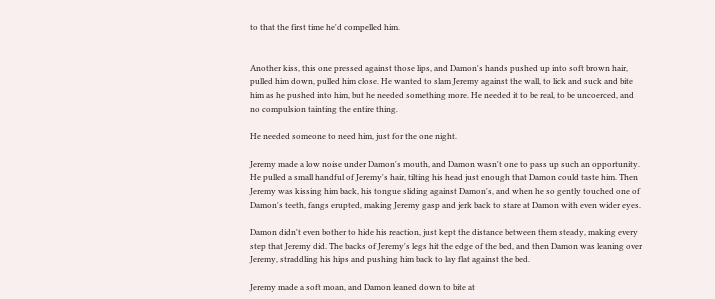to that the first time he'd compelled him.


Another kiss, this one pressed against those lips, and Damon's hands pushed up into soft brown hair, pulled him down, pulled him close. He wanted to slam Jeremy against the wall, to lick and suck and bite him as he pushed into him, but he needed something more. He needed it to be real, to be uncoerced, and no compulsion tainting the entire thing.

He needed someone to need him, just for the one night.

Jeremy made a low noise under Damon's mouth, and Damon wasn't one to pass up such an opportunity. He pulled a small handful of Jeremy's hair, tilting his head just enough that Damon could taste him. Then Jeremy was kissing him back, his tongue sliding against Damon's, and when he so gently touched one of Damon's teeth, fangs erupted, making Jeremy gasp and jerk back to stare at Damon with even wider eyes.

Damon didn't even bother to hide his reaction, just kept the distance between them steady, making every step that Jeremy did. The backs of Jeremy's legs hit the edge of the bed, and then Damon was leaning over Jeremy, straddling his hips and pushing him back to lay flat against the bed.

Jeremy made a soft moan, and Damon leaned down to bite at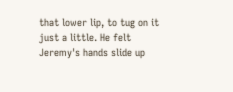that lower lip, to tug on it just a little. He felt Jeremy's hands slide up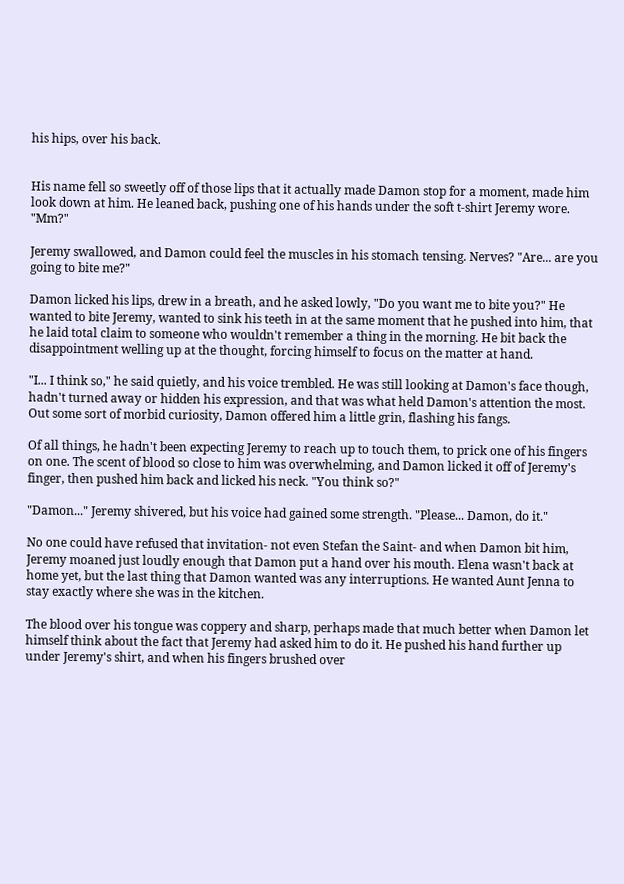his hips, over his back.


His name fell so sweetly off of those lips that it actually made Damon stop for a moment, made him look down at him. He leaned back, pushing one of his hands under the soft t-shirt Jeremy wore. "Mm?"

Jeremy swallowed, and Damon could feel the muscles in his stomach tensing. Nerves? "Are... are you going to bite me?"

Damon licked his lips, drew in a breath, and he asked lowly, "Do you want me to bite you?" He wanted to bite Jeremy, wanted to sink his teeth in at the same moment that he pushed into him, that he laid total claim to someone who wouldn't remember a thing in the morning. He bit back the disappointment welling up at the thought, forcing himself to focus on the matter at hand.

"I... I think so," he said quietly, and his voice trembled. He was still looking at Damon's face though, hadn't turned away or hidden his expression, and that was what held Damon's attention the most. Out some sort of morbid curiosity, Damon offered him a little grin, flashing his fangs.

Of all things, he hadn't been expecting Jeremy to reach up to touch them, to prick one of his fingers on one. The scent of blood so close to him was overwhelming, and Damon licked it off of Jeremy's finger, then pushed him back and licked his neck. "You think so?"

"Damon..." Jeremy shivered, but his voice had gained some strength. "Please... Damon, do it."

No one could have refused that invitation- not even Stefan the Saint- and when Damon bit him, Jeremy moaned just loudly enough that Damon put a hand over his mouth. Elena wasn't back at home yet, but the last thing that Damon wanted was any interruptions. He wanted Aunt Jenna to stay exactly where she was in the kitchen.

The blood over his tongue was coppery and sharp, perhaps made that much better when Damon let himself think about the fact that Jeremy had asked him to do it. He pushed his hand further up under Jeremy's shirt, and when his fingers brushed over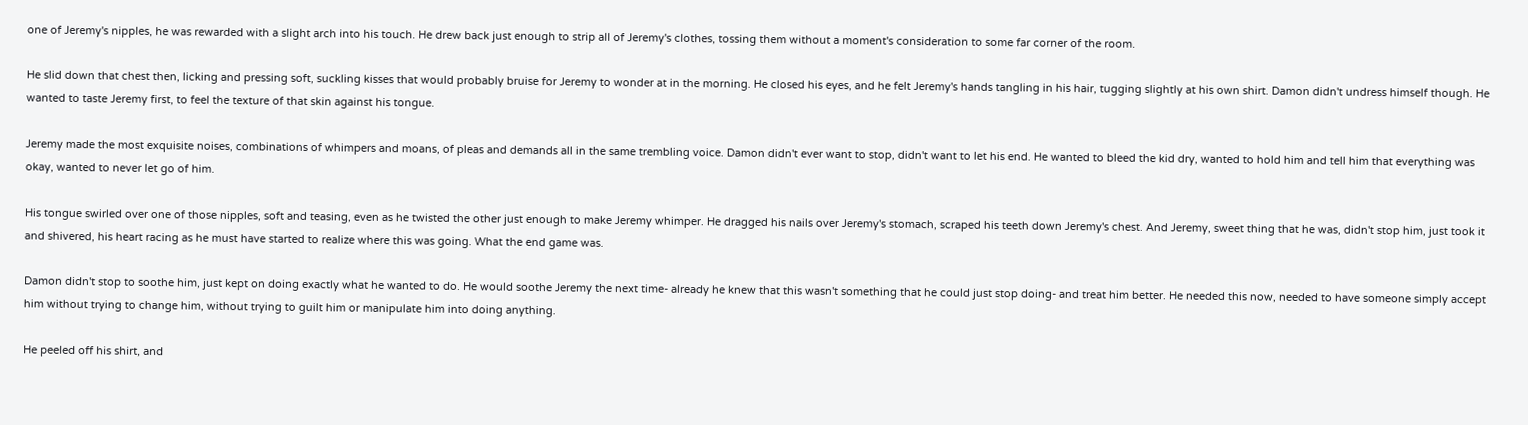one of Jeremy's nipples, he was rewarded with a slight arch into his touch. He drew back just enough to strip all of Jeremy's clothes, tossing them without a moment's consideration to some far corner of the room.

He slid down that chest then, licking and pressing soft, suckling kisses that would probably bruise for Jeremy to wonder at in the morning. He closed his eyes, and he felt Jeremy's hands tangling in his hair, tugging slightly at his own shirt. Damon didn't undress himself though. He wanted to taste Jeremy first, to feel the texture of that skin against his tongue.

Jeremy made the most exquisite noises, combinations of whimpers and moans, of pleas and demands all in the same trembling voice. Damon didn't ever want to stop, didn't want to let his end. He wanted to bleed the kid dry, wanted to hold him and tell him that everything was okay, wanted to never let go of him.

His tongue swirled over one of those nipples, soft and teasing, even as he twisted the other just enough to make Jeremy whimper. He dragged his nails over Jeremy's stomach, scraped his teeth down Jeremy's chest. And Jeremy, sweet thing that he was, didn't stop him, just took it and shivered, his heart racing as he must have started to realize where this was going. What the end game was.

Damon didn't stop to soothe him, just kept on doing exactly what he wanted to do. He would soothe Jeremy the next time- already he knew that this wasn't something that he could just stop doing- and treat him better. He needed this now, needed to have someone simply accept him without trying to change him, without trying to guilt him or manipulate him into doing anything.

He peeled off his shirt, and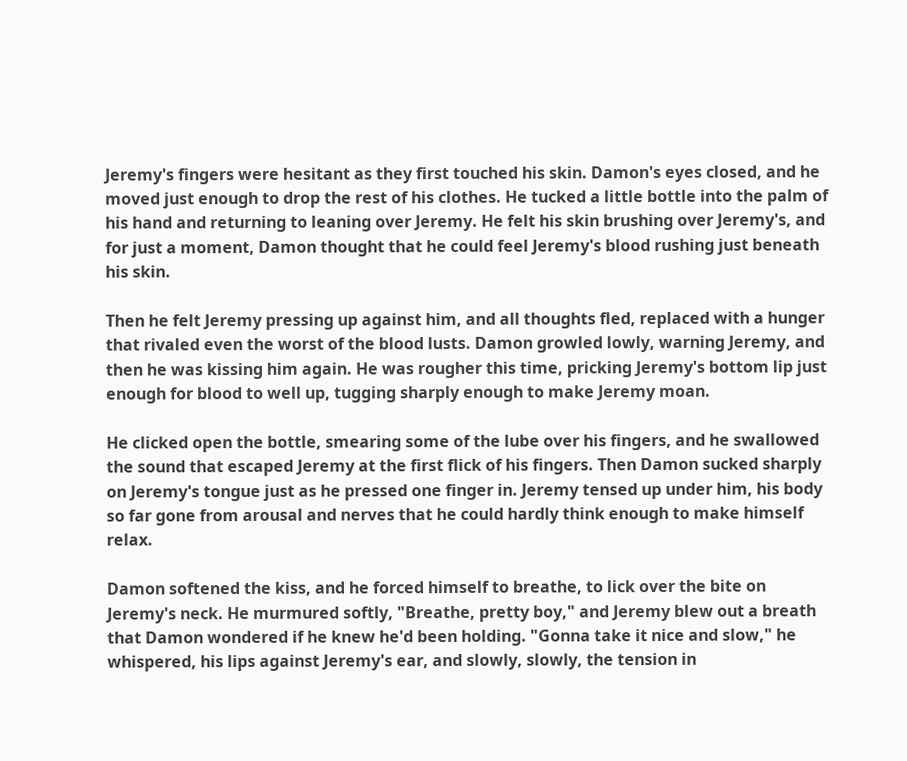Jeremy's fingers were hesitant as they first touched his skin. Damon's eyes closed, and he moved just enough to drop the rest of his clothes. He tucked a little bottle into the palm of his hand and returning to leaning over Jeremy. He felt his skin brushing over Jeremy's, and for just a moment, Damon thought that he could feel Jeremy's blood rushing just beneath his skin.

Then he felt Jeremy pressing up against him, and all thoughts fled, replaced with a hunger that rivaled even the worst of the blood lusts. Damon growled lowly, warning Jeremy, and then he was kissing him again. He was rougher this time, pricking Jeremy's bottom lip just enough for blood to well up, tugging sharply enough to make Jeremy moan.

He clicked open the bottle, smearing some of the lube over his fingers, and he swallowed the sound that escaped Jeremy at the first flick of his fingers. Then Damon sucked sharply on Jeremy's tongue just as he pressed one finger in. Jeremy tensed up under him, his body so far gone from arousal and nerves that he could hardly think enough to make himself relax.

Damon softened the kiss, and he forced himself to breathe, to lick over the bite on Jeremy's neck. He murmured softly, "Breathe, pretty boy," and Jeremy blew out a breath that Damon wondered if he knew he'd been holding. "Gonna take it nice and slow," he whispered, his lips against Jeremy's ear, and slowly, slowly, the tension in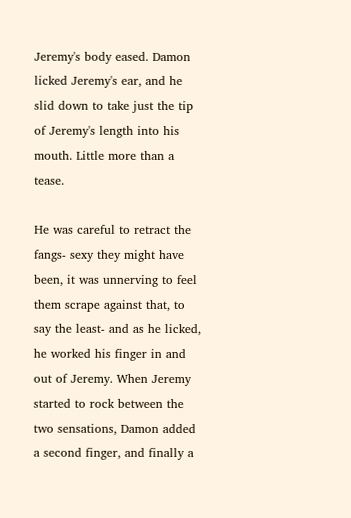Jeremy's body eased. Damon licked Jeremy's ear, and he slid down to take just the tip of Jeremy's length into his mouth. Little more than a tease.

He was careful to retract the fangs- sexy they might have been, it was unnerving to feel them scrape against that, to say the least- and as he licked, he worked his finger in and out of Jeremy. When Jeremy started to rock between the two sensations, Damon added a second finger, and finally a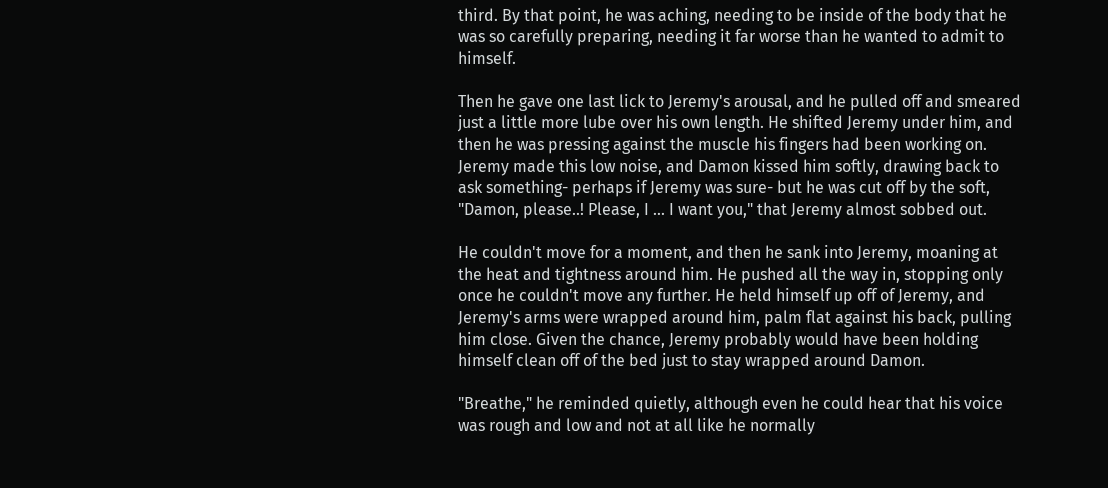third. By that point, he was aching, needing to be inside of the body that he was so carefully preparing, needing it far worse than he wanted to admit to himself.

Then he gave one last lick to Jeremy's arousal, and he pulled off and smeared just a little more lube over his own length. He shifted Jeremy under him, and then he was pressing against the muscle his fingers had been working on. Jeremy made this low noise, and Damon kissed him softly, drawing back to ask something- perhaps if Jeremy was sure- but he was cut off by the soft, "Damon, please..! Please, I ... I want you," that Jeremy almost sobbed out.

He couldn't move for a moment, and then he sank into Jeremy, moaning at the heat and tightness around him. He pushed all the way in, stopping only once he couldn't move any further. He held himself up off of Jeremy, and Jeremy's arms were wrapped around him, palm flat against his back, pulling him close. Given the chance, Jeremy probably would have been holding himself clean off of the bed just to stay wrapped around Damon.

"Breathe," he reminded quietly, although even he could hear that his voice was rough and low and not at all like he normally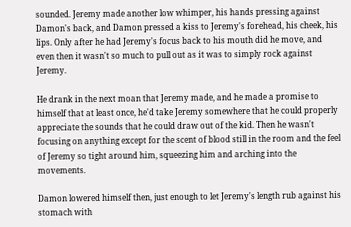sounded. Jeremy made another low whimper, his hands pressing against Damon's back, and Damon pressed a kiss to Jeremy's forehead, his cheek, his lips. Only after he had Jeremy's focus back to his mouth did he move, and even then it wasn't so much to pull out as it was to simply rock against Jeremy.

He drank in the next moan that Jeremy made, and he made a promise to himself that at least once, he'd take Jeremy somewhere that he could properly appreciate the sounds that he could draw out of the kid. Then he wasn't focusing on anything except for the scent of blood still in the room and the feel of Jeremy so tight around him, squeezing him and arching into the movements.

Damon lowered himself then, just enough to let Jeremy's length rub against his stomach with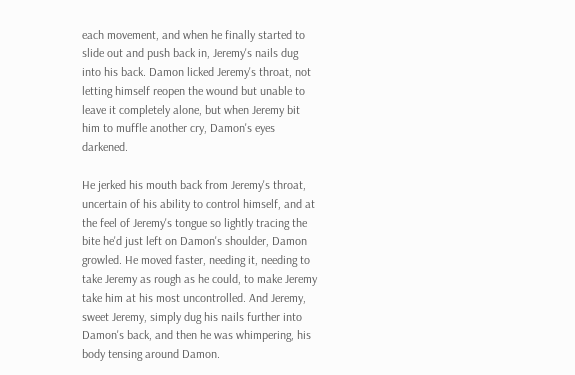each movement, and when he finally started to slide out and push back in, Jeremy's nails dug into his back. Damon licked Jeremy's throat, not letting himself reopen the wound but unable to leave it completely alone, but when Jeremy bit him to muffle another cry, Damon's eyes darkened.

He jerked his mouth back from Jeremy's throat, uncertain of his ability to control himself, and at the feel of Jeremy's tongue so lightly tracing the bite he'd just left on Damon's shoulder, Damon growled. He moved faster, needing it, needing to take Jeremy as rough as he could, to make Jeremy take him at his most uncontrolled. And Jeremy, sweet Jeremy, simply dug his nails further into Damon's back, and then he was whimpering, his body tensing around Damon.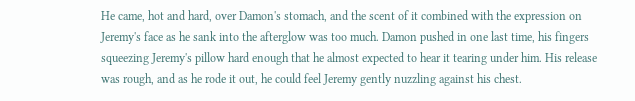He came, hot and hard, over Damon's stomach, and the scent of it combined with the expression on Jeremy's face as he sank into the afterglow was too much. Damon pushed in one last time, his fingers squeezing Jeremy's pillow hard enough that he almost expected to hear it tearing under him. His release was rough, and as he rode it out, he could feel Jeremy gently nuzzling against his chest.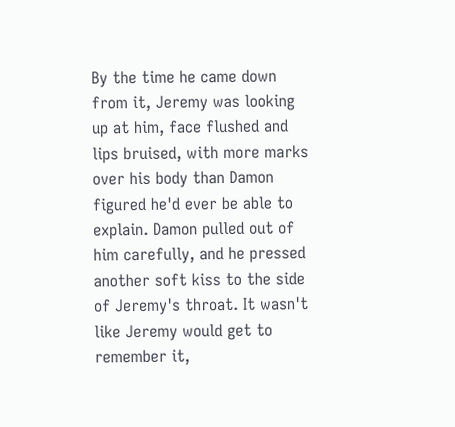By the time he came down from it, Jeremy was looking up at him, face flushed and lips bruised, with more marks over his body than Damon figured he'd ever be able to explain. Damon pulled out of him carefully, and he pressed another soft kiss to the side of Jeremy's throat. It wasn't like Jeremy would get to remember it,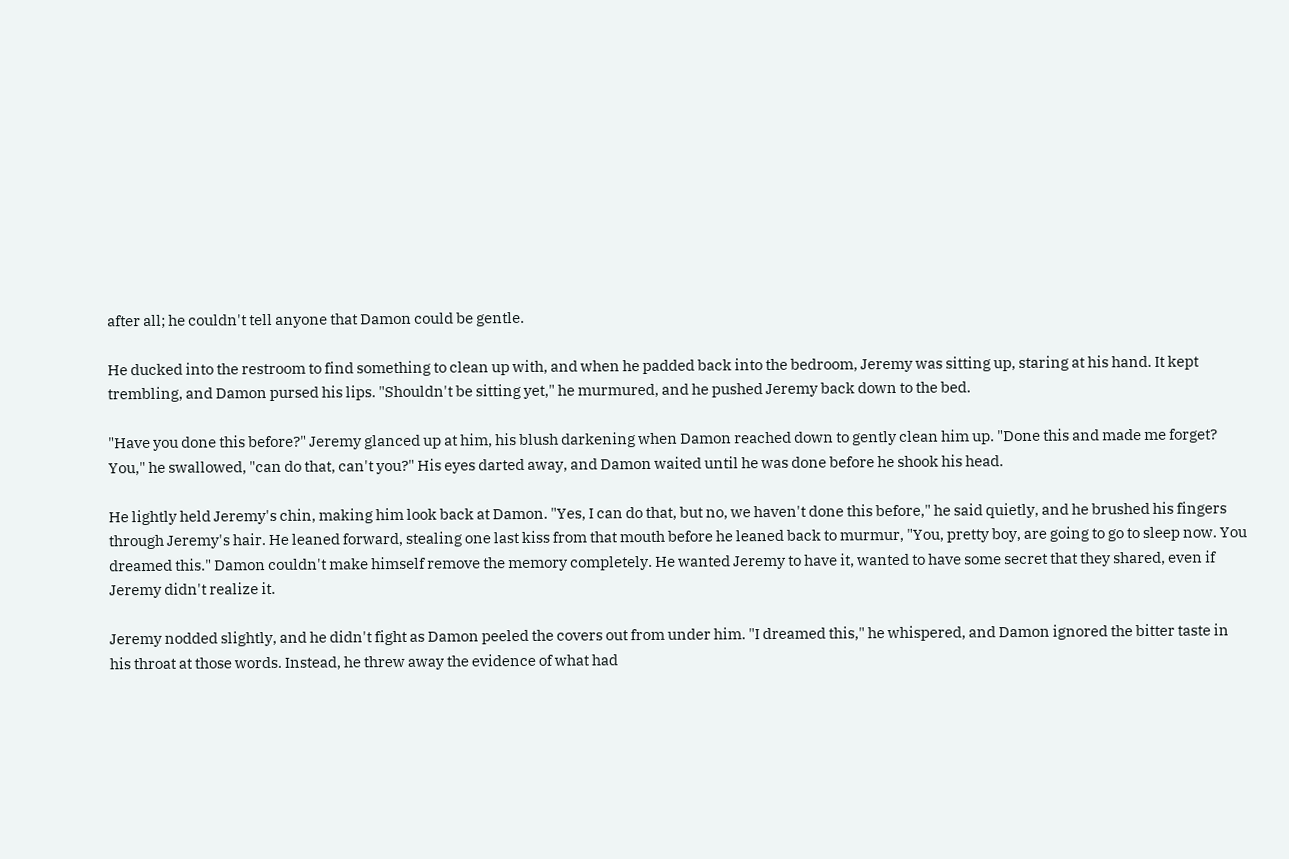after all; he couldn't tell anyone that Damon could be gentle.

He ducked into the restroom to find something to clean up with, and when he padded back into the bedroom, Jeremy was sitting up, staring at his hand. It kept trembling, and Damon pursed his lips. "Shouldn't be sitting yet," he murmured, and he pushed Jeremy back down to the bed.

"Have you done this before?" Jeremy glanced up at him, his blush darkening when Damon reached down to gently clean him up. "Done this and made me forget? You," he swallowed, "can do that, can't you?" His eyes darted away, and Damon waited until he was done before he shook his head.

He lightly held Jeremy's chin, making him look back at Damon. "Yes, I can do that, but no, we haven't done this before," he said quietly, and he brushed his fingers through Jeremy's hair. He leaned forward, stealing one last kiss from that mouth before he leaned back to murmur, "You, pretty boy, are going to go to sleep now. You dreamed this." Damon couldn't make himself remove the memory completely. He wanted Jeremy to have it, wanted to have some secret that they shared, even if Jeremy didn't realize it.

Jeremy nodded slightly, and he didn't fight as Damon peeled the covers out from under him. "I dreamed this," he whispered, and Damon ignored the bitter taste in his throat at those words. Instead, he threw away the evidence of what had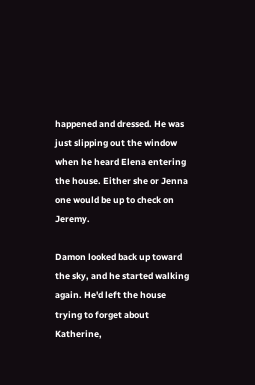happened and dressed. He was just slipping out the window when he heard Elena entering the house. Either she or Jenna one would be up to check on Jeremy.

Damon looked back up toward the sky, and he started walking again. He'd left the house trying to forget about Katherine,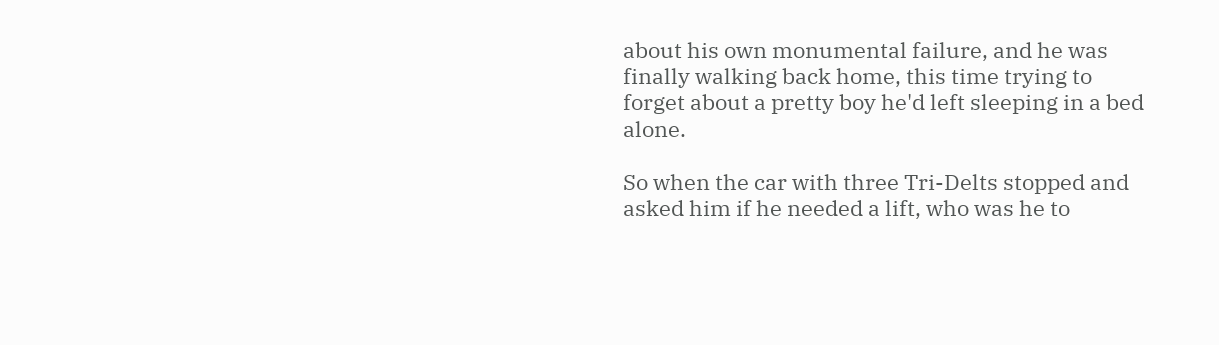about his own monumental failure, and he was finally walking back home, this time trying to forget about a pretty boy he'd left sleeping in a bed alone.

So when the car with three Tri-Delts stopped and asked him if he needed a lift, who was he to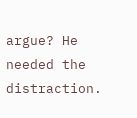argue? He needed the distraction.